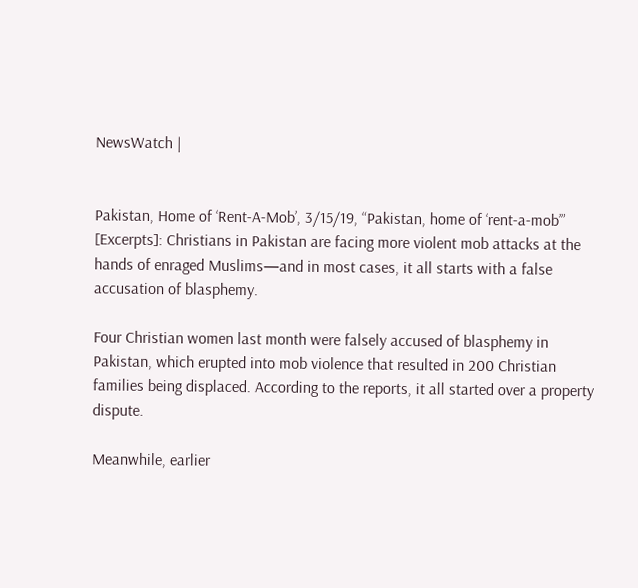NewsWatch |


Pakistan, Home of ‘Rent-A-Mob’, 3/15/19, “Pakistan, home of ‘rent-a-mob’” [Excerpts]: Christians in Pakistan are facing more violent mob attacks at the hands of enraged Muslims—and in most cases, it all starts with a false accusation of blasphemy.

Four Christian women last month were falsely accused of blasphemy in Pakistan, which erupted into mob violence that resulted in 200 Christian families being displaced. According to the reports, it all started over a property dispute.

Meanwhile, earlier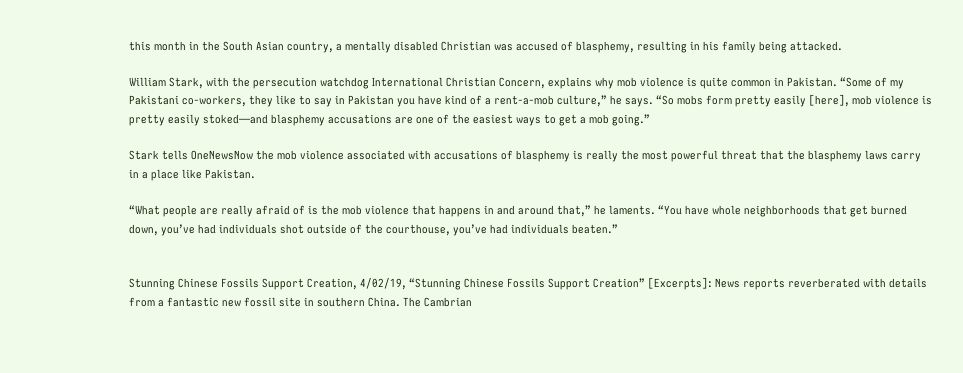this month in the South Asian country, a mentally disabled Christian was accused of blasphemy, resulting in his family being attacked.

William Stark, with the persecution watchdog International Christian Concern, explains why mob violence is quite common in Pakistan. “Some of my Pakistani co-workers, they like to say in Pakistan you have kind of a rent-a-mob culture,” he says. “So mobs form pretty easily [here], mob violence is pretty easily stoked—and blasphemy accusations are one of the easiest ways to get a mob going.”

Stark tells OneNewsNow the mob violence associated with accusations of blasphemy is really the most powerful threat that the blasphemy laws carry in a place like Pakistan.

“What people are really afraid of is the mob violence that happens in and around that,” he laments. “You have whole neighborhoods that get burned down, you’ve had individuals shot outside of the courthouse, you’ve had individuals beaten.”


Stunning Chinese Fossils Support Creation, 4/02/19, “Stunning Chinese Fossils Support Creation” [Excerpts]: News reports reverberated with details from a fantastic new fossil site in southern China. The Cambrian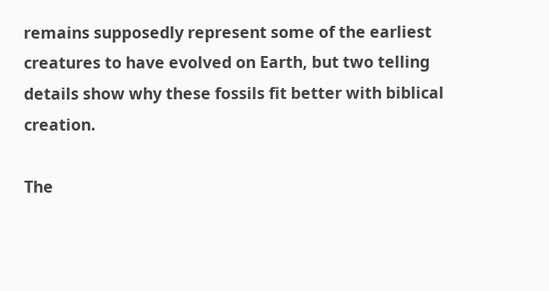remains supposedly represent some of the earliest creatures to have evolved on Earth, but two telling details show why these fossils fit better with biblical creation.

The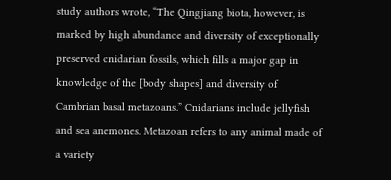study authors wrote, “The Qingjiang biota, however, is marked by high abundance and diversity of exceptionally preserved cnidarian fossils, which fills a major gap in knowledge of the [body shapes] and diversity of Cambrian basal metazoans.” Cnidarians include jellyfish and sea anemones. Metazoan refers to any animal made of a variety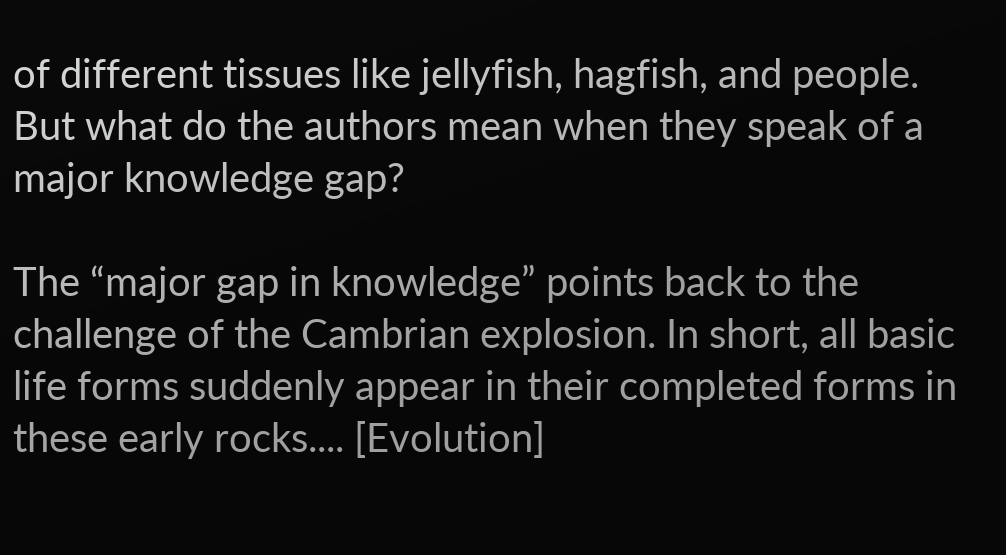of different tissues like jellyfish, hagfish, and people. But what do the authors mean when they speak of a major knowledge gap?

The “major gap in knowledge” points back to the challenge of the Cambrian explosion. In short, all basic life forms suddenly appear in their completed forms in these early rocks.... [Evolution]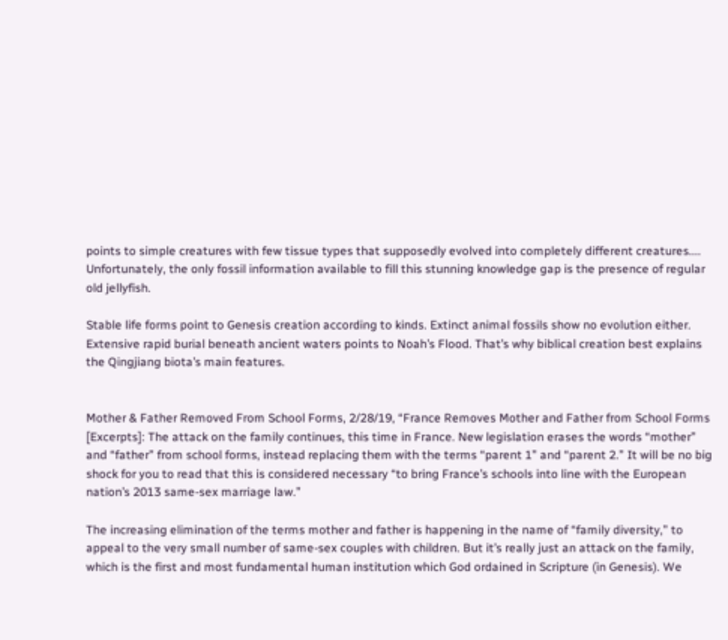points to simple creatures with few tissue types that supposedly evolved into completely different creatures.... Unfortunately, the only fossil information available to fill this stunning knowledge gap is the presence of regular old jellyfish.

Stable life forms point to Genesis creation according to kinds. Extinct animal fossils show no evolution either. Extensive rapid burial beneath ancient waters points to Noah’s Flood. That’s why biblical creation best explains the Qingjiang biota’s main features.


Mother & Father Removed From School Forms, 2/28/19, “France Removes Mother and Father from School Forms [Excerpts]: The attack on the family continues, this time in France. New legislation erases the words “mother” and “father” from school forms, instead replacing them with the terms “parent 1” and “parent 2.” It will be no big shock for you to read that this is considered necessary “to bring France’s schools into line with the European nation’s 2013 same-sex marriage law.”

The increasing elimination of the terms mother and father is happening in the name of “family diversity,” to appeal to the very small number of same-sex couples with children. But it’s really just an attack on the family, which is the first and most fundamental human institution which God ordained in Scripture (in Genesis). We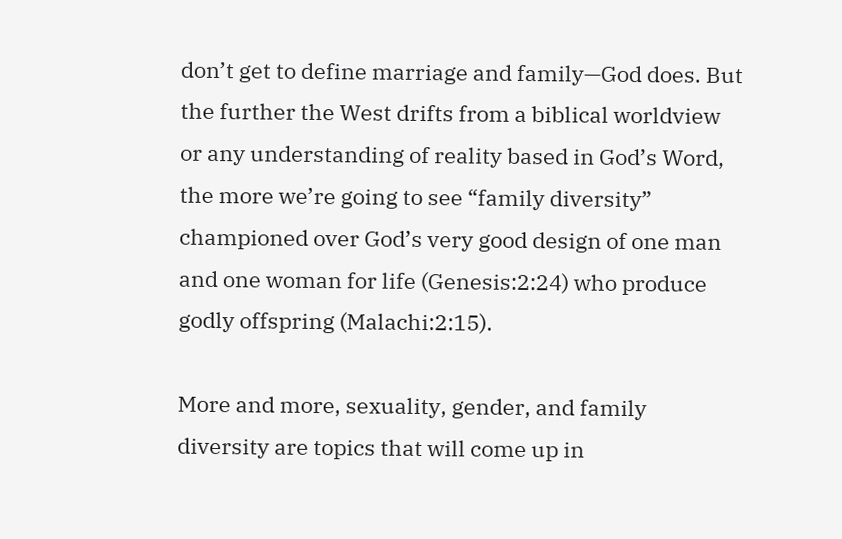don’t get to define marriage and family—God does. But the further the West drifts from a biblical worldview or any understanding of reality based in God’s Word, the more we’re going to see “family diversity” championed over God’s very good design of one man and one woman for life (Genesis:2:24) who produce godly offspring (Malachi:2:15).

More and more, sexuality, gender, and family diversity are topics that will come up in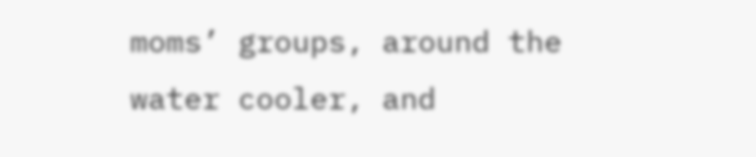moms’ groups, around the water cooler, and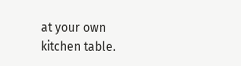at your own kitchen table.